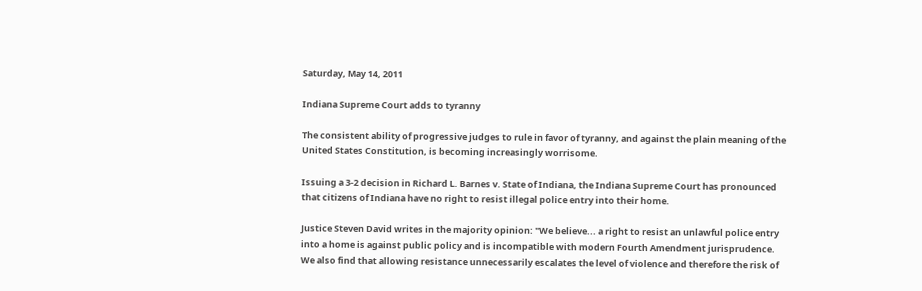Saturday, May 14, 2011

Indiana Supreme Court adds to tyranny

The consistent ability of progressive judges to rule in favor of tyranny, and against the plain meaning of the United States Constitution, is becoming increasingly worrisome.

Issuing a 3-2 decision in Richard L. Barnes v. State of Indiana, the Indiana Supreme Court has pronounced that citizens of Indiana have no right to resist illegal police entry into their home.

Justice Steven David writes in the majority opinion: "We believe... a right to resist an unlawful police entry into a home is against public policy and is incompatible with modern Fourth Amendment jurisprudence. We also find that allowing resistance unnecessarily escalates the level of violence and therefore the risk of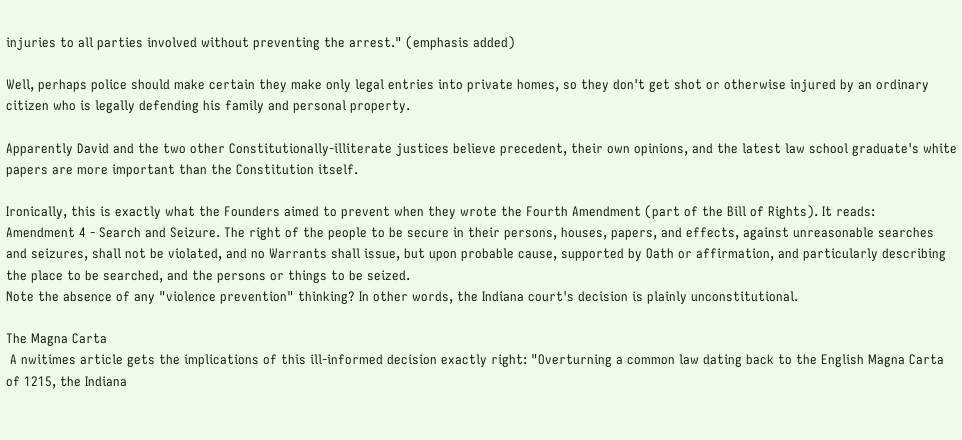injuries to all parties involved without preventing the arrest." (emphasis added)

Well, perhaps police should make certain they make only legal entries into private homes, so they don't get shot or otherwise injured by an ordinary citizen who is legally defending his family and personal property.

Apparently David and the two other Constitutionally-illiterate justices believe precedent, their own opinions, and the latest law school graduate's white papers are more important than the Constitution itself.

Ironically, this is exactly what the Founders aimed to prevent when they wrote the Fourth Amendment (part of the Bill of Rights). It reads:
Amendment 4 - Search and Seizure. The right of the people to be secure in their persons, houses, papers, and effects, against unreasonable searches and seizures, shall not be violated, and no Warrants shall issue, but upon probable cause, supported by Oath or affirmation, and particularly describing the place to be searched, and the persons or things to be seized.
Note the absence of any "violence prevention" thinking? In other words, the Indiana court's decision is plainly unconstitutional.

The Magna Carta
 A nwitimes article gets the implications of this ill-informed decision exactly right: "Overturning a common law dating back to the English Magna Carta of 1215, the Indiana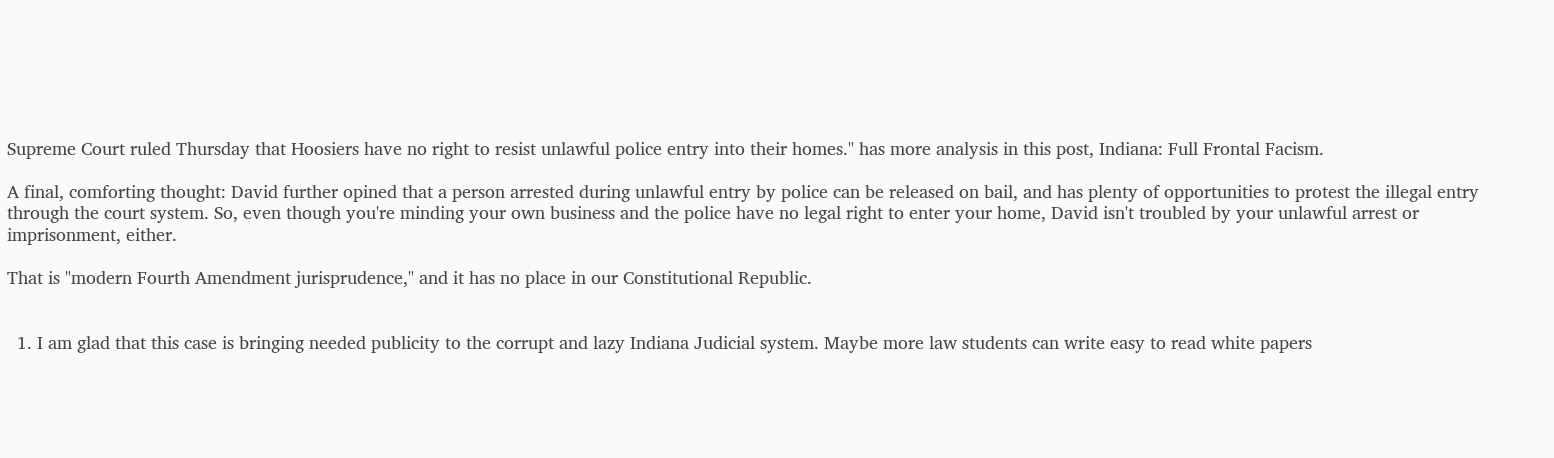Supreme Court ruled Thursday that Hoosiers have no right to resist unlawful police entry into their homes." has more analysis in this post, Indiana: Full Frontal Facism.

A final, comforting thought: David further opined that a person arrested during unlawful entry by police can be released on bail, and has plenty of opportunities to protest the illegal entry through the court system. So, even though you're minding your own business and the police have no legal right to enter your home, David isn't troubled by your unlawful arrest or imprisonment, either.

That is "modern Fourth Amendment jurisprudence," and it has no place in our Constitutional Republic.


  1. I am glad that this case is bringing needed publicity to the corrupt and lazy Indiana Judicial system. Maybe more law students can write easy to read white papers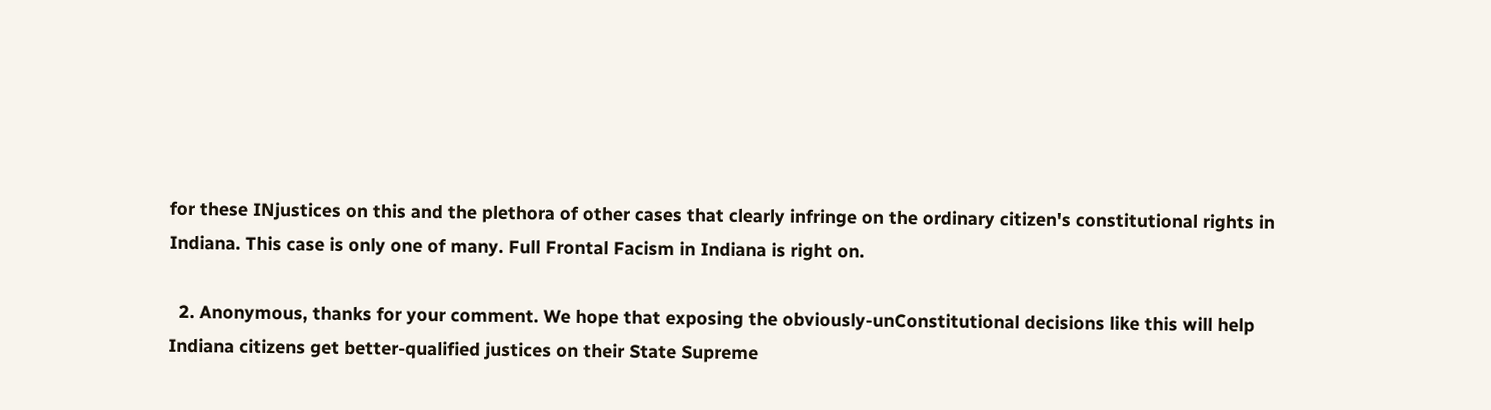for these INjustices on this and the plethora of other cases that clearly infringe on the ordinary citizen's constitutional rights in Indiana. This case is only one of many. Full Frontal Facism in Indiana is right on.

  2. Anonymous, thanks for your comment. We hope that exposing the obviously-unConstitutional decisions like this will help Indiana citizens get better-qualified justices on their State Supreme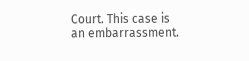Court. This case is an embarrassment.